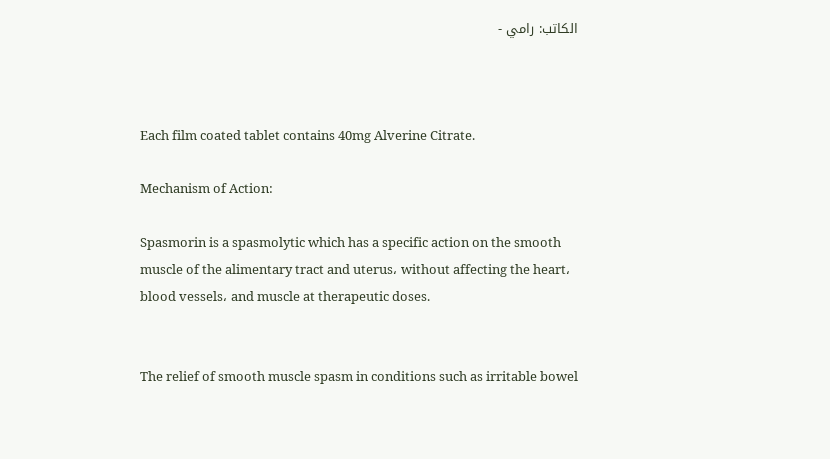الكاتب: رامي -



Each film coated tablet contains 40mg Alverine Citrate.

Mechanism of Action:

Spasmorin is a spasmolytic which has a specific action on the smooth muscle of the alimentary tract and uterus، without affecting the heart، blood vessels، and muscle at therapeutic doses.


The relief of smooth muscle spasm in conditions such as irritable bowel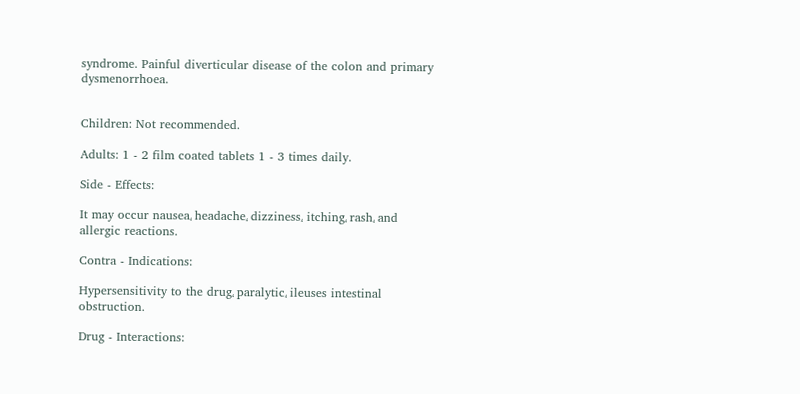syndrome. Painful diverticular disease of the colon and primary dysmenorrhoea.


Children: Not recommended.

Adults: 1 - 2 film coated tablets 1 - 3 times daily.

Side - Effects:

It may occur nausea، headache، dizziness، itching، rash، and allergic reactions.

Contra - Indications:

Hypersensitivity to the drug، paralytic، ileuses intestinal obstruction.

Drug - Interactions: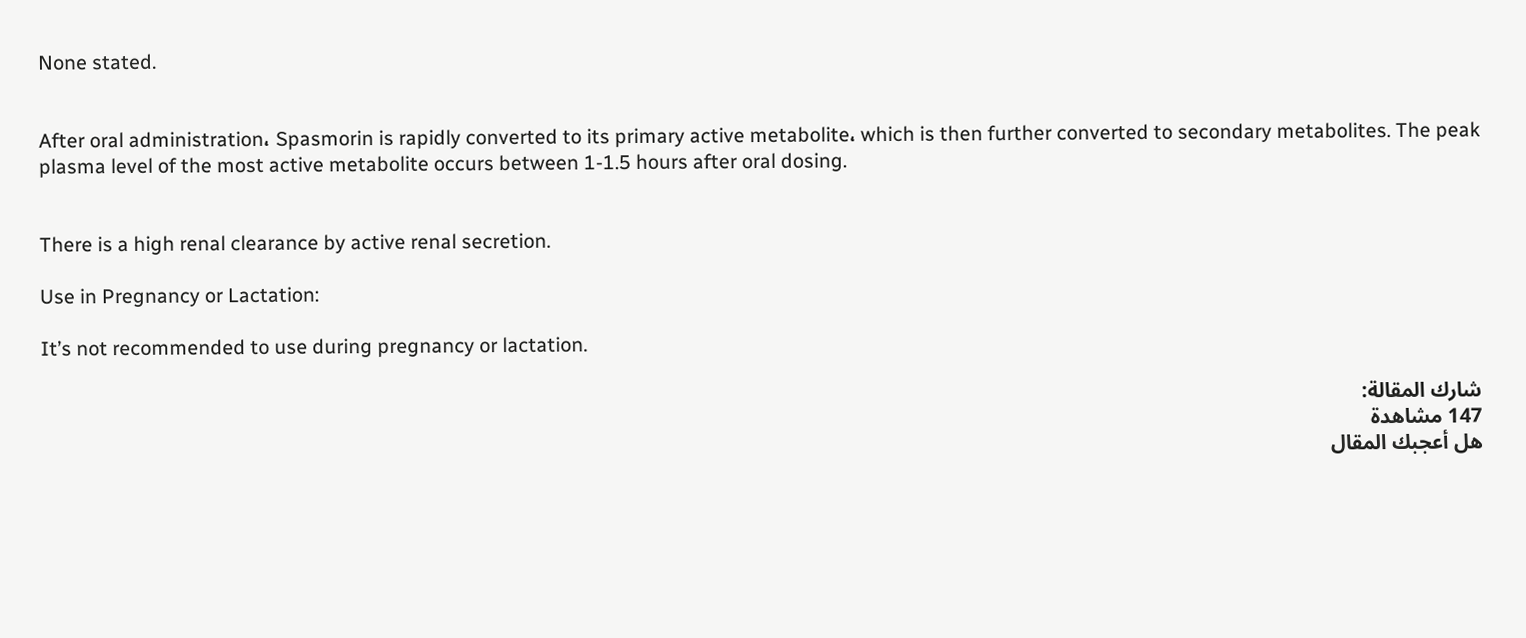None stated.


After oral administration، Spasmorin is rapidly converted to its primary active metabolite، which is then further converted to secondary metabolites. The peak plasma level of the most active metabolite occurs between 1-1.5 hours after oral dosing.


There is a high renal clearance by active renal secretion.

Use in Pregnancy or Lactation:

It’s not recommended to use during pregnancy or lactation.

شارك المقالة:
147 مشاهدة
هل أعجبك المقال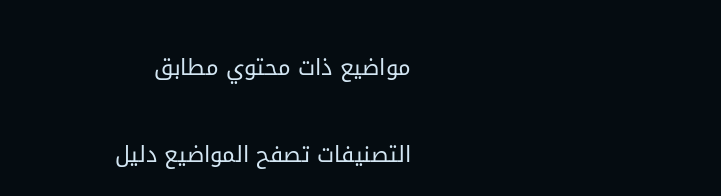مواضيع ذات محتوي مطابق

التصنيفات تصفح المواضيع دليل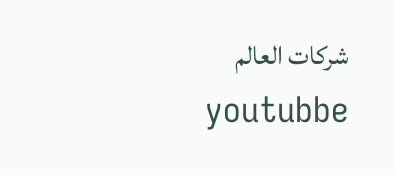شركات العالم
youtubbe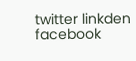twitter linkden facebook